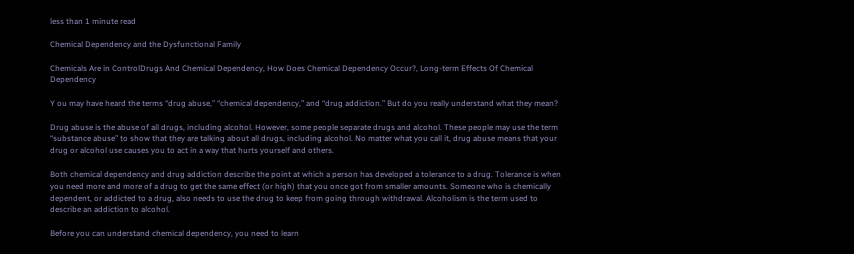less than 1 minute read

Chemical Dependency and the Dysfunctional Family

Chemicals Are in ControlDrugs And Chemical Dependency, How Does Chemical Dependency Occur?, Long-term Effects Of Chemical Dependency

Y ou may have heard the terms “drug abuse,” “chemical dependency,” and “drug addiction.” But do you really understand what they mean?

Drug abuse is the abuse of all drugs, including alcohol. However, some people separate drugs and alcohol. These people may use the term “substance abuse” to show that they are talking about all drugs, including alcohol. No matter what you call it, drug abuse means that your drug or alcohol use causes you to act in a way that hurts yourself and others.

Both chemical dependency and drug addiction describe the point at which a person has developed a tolerance to a drug. Tolerance is when you need more and more of a drug to get the same effect (or high) that you once got from smaller amounts. Someone who is chemically dependent, or addicted to a drug, also needs to use the drug to keep from going through withdrawal. Alcoholism is the term used to describe an addiction to alcohol.

Before you can understand chemical dependency, you need to learn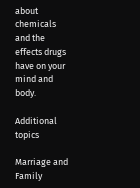about chemicals and the effects drugs have on your mind and body.

Additional topics

Marriage and Family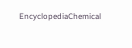EncyclopediaChemical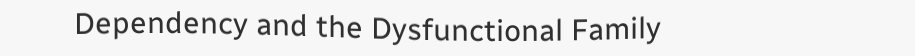Dependency and the Dysfunctional Family